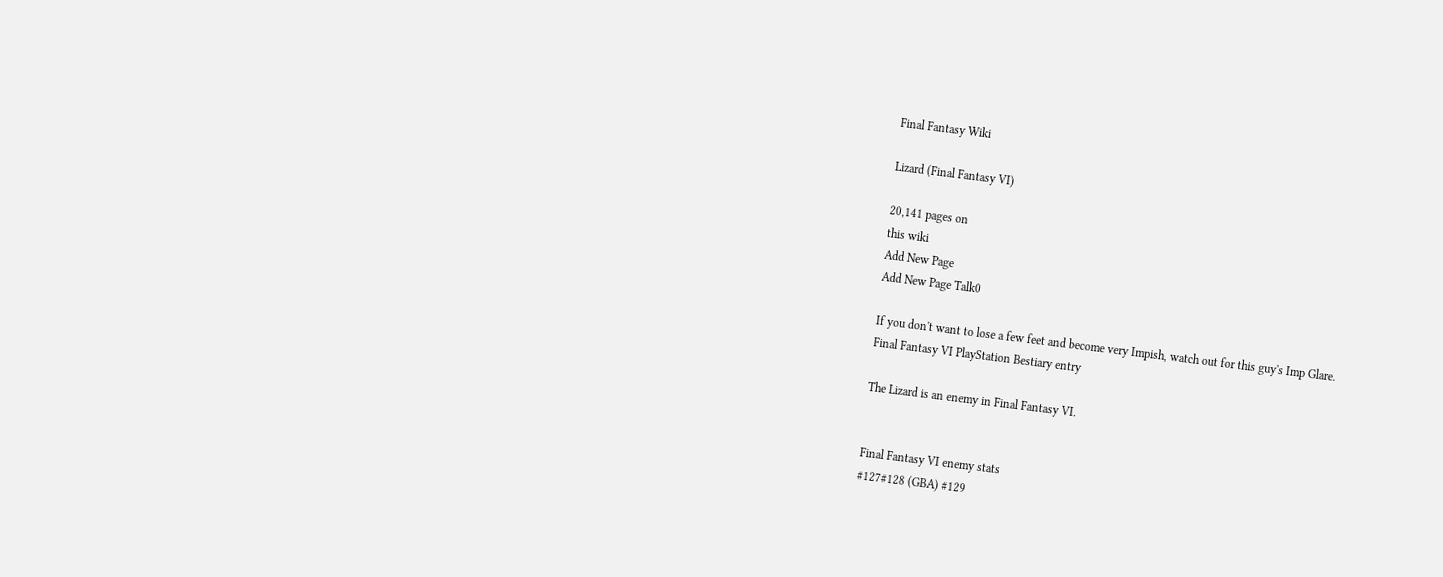Final Fantasy Wiki

Lizard (Final Fantasy VI)

20,141 pages on
this wiki
Add New Page
Add New Page Talk0

If you don't want to lose a few feet and become very Impish, watch out for this guy's Imp Glare.
Final Fantasy VI PlayStation Bestiary entry

The Lizard is an enemy in Final Fantasy VI.


Final Fantasy VI enemy stats
#127#128 (GBA) #129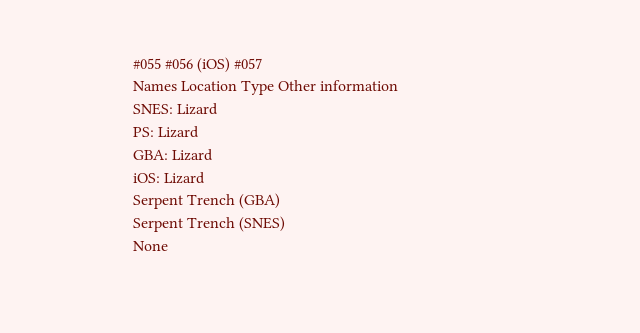#055 #056 (iOS) #057
Names Location Type Other information
SNES: Lizard
PS: Lizard
GBA: Lizard
iOS: Lizard
Serpent Trench (GBA)
Serpent Trench (SNES)
None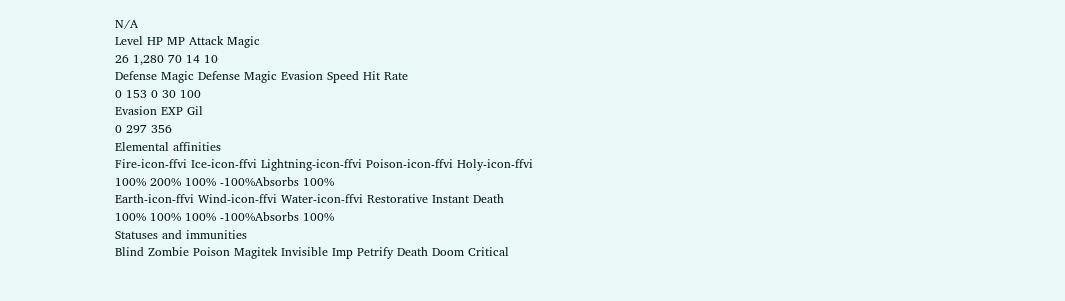N/A
Level HP MP Attack Magic
26 1,280 70 14 10
Defense Magic Defense Magic Evasion Speed Hit Rate
0 153 0 30 100
Evasion EXP Gil
0 297 356
Elemental affinities
Fire-icon-ffvi Ice-icon-ffvi Lightning-icon-ffvi Poison-icon-ffvi Holy-icon-ffvi
100% 200% 100% -100%Absorbs 100%
Earth-icon-ffvi Wind-icon-ffvi Water-icon-ffvi Restorative Instant Death
100% 100% 100% -100%Absorbs 100%
Statuses and immunities
Blind Zombie Poison Magitek Invisible Imp Petrify Death Doom Critical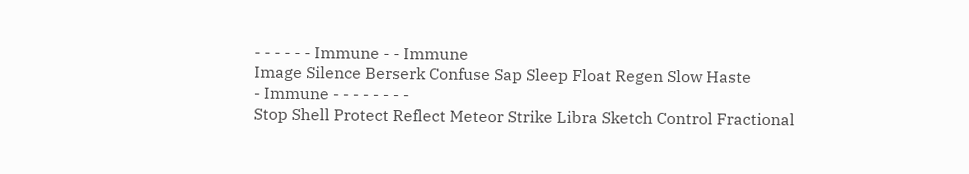- - - - - - Immune - - Immune
Image Silence Berserk Confuse Sap Sleep Float Regen Slow Haste
- Immune - - - - - - - -
Stop Shell Protect Reflect Meteor Strike Libra Sketch Control Fractional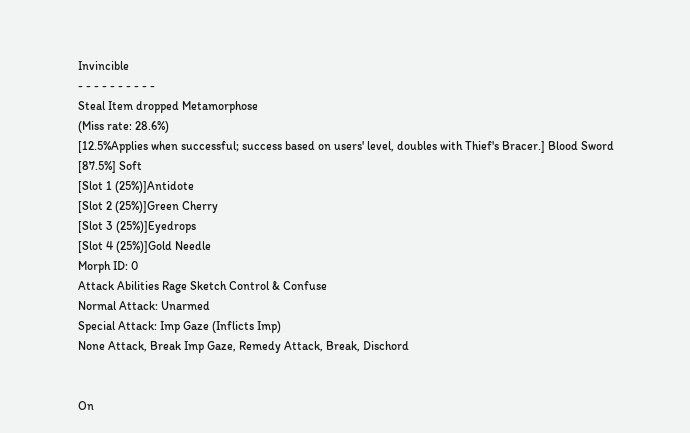Invincible
- - - - - - - - - -
Steal Item dropped Metamorphose
(Miss rate: 28.6%)
[12.5%Applies when successful; success based on users' level, doubles with Thief's Bracer.] Blood Sword
[87.5%] Soft
[Slot 1 (25%)]Antidote
[Slot 2 (25%)]Green Cherry
[Slot 3 (25%)]Eyedrops
[Slot 4 (25%)]Gold Needle
Morph ID: 0
Attack Abilities Rage Sketch Control & Confuse
Normal Attack: Unarmed
Special Attack: Imp Gaze (Inflicts Imp)
None Attack, Break Imp Gaze, Remedy Attack, Break, Dischord


On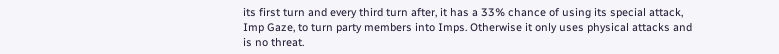its first turn and every third turn after, it has a 33% chance of using its special attack, Imp Gaze, to turn party members into Imps. Otherwise it only uses physical attacks and is no threat.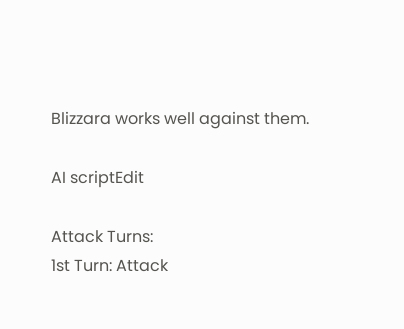Blizzara works well against them.

AI scriptEdit

Attack Turns:
1st Turn: Attack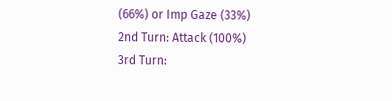(66%) or Imp Gaze (33%)
2nd Turn: Attack (100%)
3rd Turn: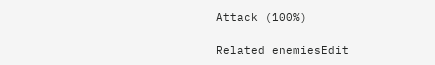Attack (100%)

Related enemiesEdit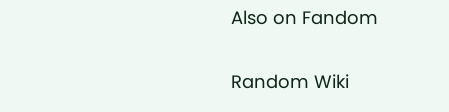Also on Fandom

Random Wiki